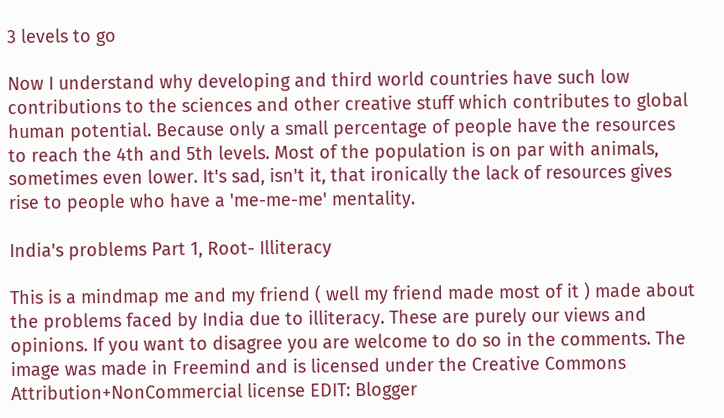3 levels to go

Now I understand why developing and third world countries have such low contributions to the sciences and other creative stuff which contributes to global human potential. Because only a small percentage of people have the resources to reach the 4th and 5th levels. Most of the population is on par with animals, sometimes even lower. It's sad, isn't it, that ironically the lack of resources gives rise to people who have a 'me-me-me' mentality.

India's problems Part 1, Root- Illiteracy

This is a mindmap me and my friend ( well my friend made most of it ) made about the problems faced by India due to illiteracy. These are purely our views and opinions. If you want to disagree you are welcome to do so in the comments. The image was made in Freemind and is licensed under the Creative Commons Attribution+NonCommercial license EDIT: Blogger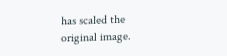has scaled the original image.